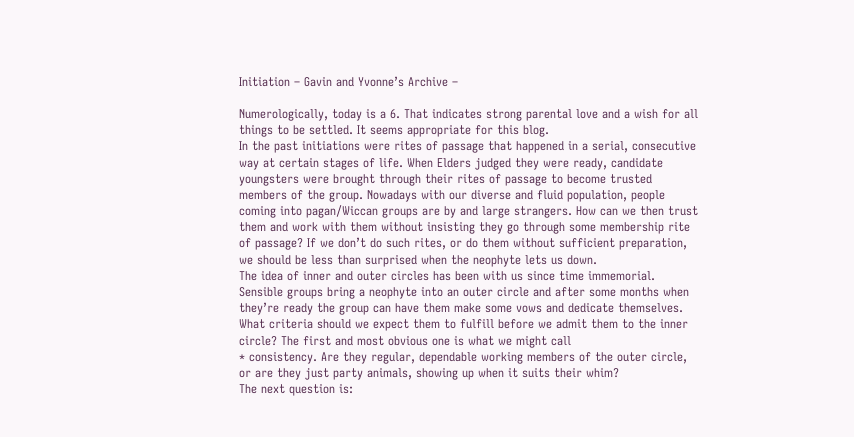Initiation – Gavin and Yvonne’s Archive –

Numerologically, today is a 6. That indicates strong parental love and a wish for all things to be settled. It seems appropriate for this blog.
In the past initiations were rites of passage that happened in a serial, consecutive way at certain stages of life. When Elders judged they were ready, candidate youngsters were brought through their rites of passage to become trusted members of the group. Nowadays with our diverse and fluid population, people coming into pagan/Wiccan groups are by and large strangers. How can we then trust them and work with them without insisting they go through some membership rite of passage? If we don’t do such rites, or do them without sufficient preparation, we should be less than surprised when the neophyte lets us down.
The idea of inner and outer circles has been with us since time immemorial. Sensible groups bring a neophyte into an outer circle and after some months when they’re ready the group can have them make some vows and dedicate themselves.
What criteria should we expect them to fulfill before we admit them to the inner circle? The first and most obvious one is what we might call
* consistency. Are they regular, dependable working members of the outer circle, or are they just party animals, showing up when it suits their whim?
The next question is: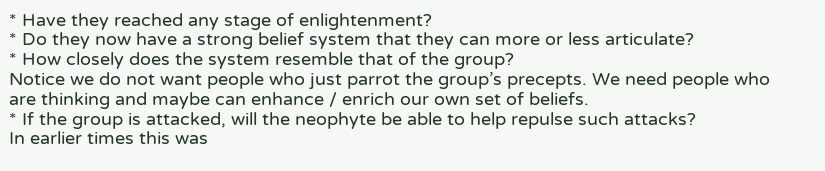* Have they reached any stage of enlightenment?
* Do they now have a strong belief system that they can more or less articulate?
* How closely does the system resemble that of the group?
Notice we do not want people who just parrot the group’s precepts. We need people who are thinking and maybe can enhance / enrich our own set of beliefs.
* If the group is attacked, will the neophyte be able to help repulse such attacks?
In earlier times this was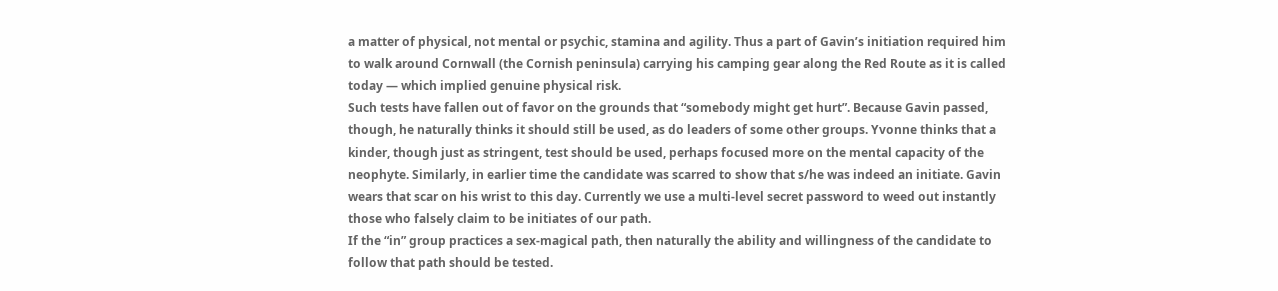a matter of physical, not mental or psychic, stamina and agility. Thus a part of Gavin’s initiation required him to walk around Cornwall (the Cornish peninsula) carrying his camping gear along the Red Route as it is called today — which implied genuine physical risk.
Such tests have fallen out of favor on the grounds that “somebody might get hurt”. Because Gavin passed, though, he naturally thinks it should still be used, as do leaders of some other groups. Yvonne thinks that a kinder, though just as stringent, test should be used, perhaps focused more on the mental capacity of the neophyte. Similarly, in earlier time the candidate was scarred to show that s/he was indeed an initiate. Gavin wears that scar on his wrist to this day. Currently we use a multi-level secret password to weed out instantly those who falsely claim to be initiates of our path.
If the “in” group practices a sex-magical path, then naturally the ability and willingness of the candidate to follow that path should be tested.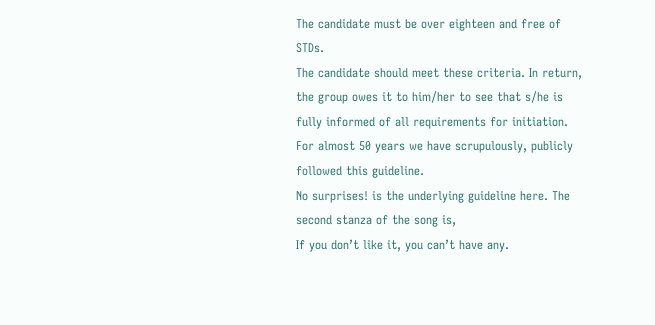The candidate must be over eighteen and free of STDs.
The candidate should meet these criteria. In return, the group owes it to him/her to see that s/he is fully informed of all requirements for initiation. For almost 50 years we have scrupulously, publicly followed this guideline.
No surprises! is the underlying guideline here. The second stanza of the song is,
If you don’t like it, you can’t have any.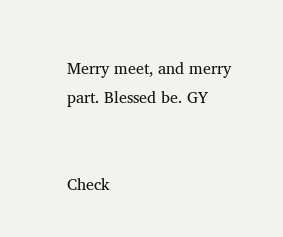Merry meet, and merry part. Blessed be. GY


Check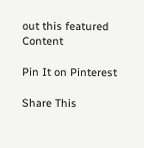out this featured Content

Pin It on Pinterest

Share This